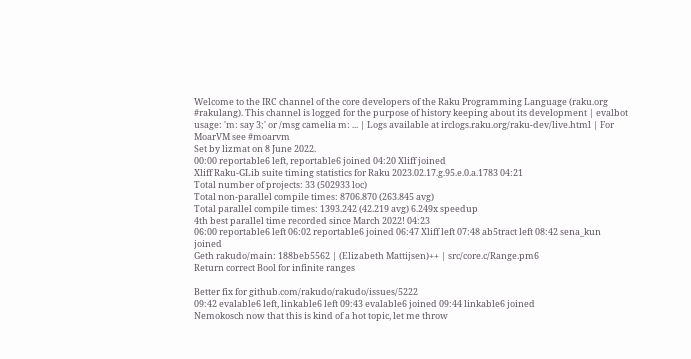Welcome to the IRC channel of the core developers of the Raku Programming Language (raku.org #rakulang). This channel is logged for the purpose of history keeping about its development | evalbot usage: 'm: say 3;' or /msg camelia m: ... | Logs available at irclogs.raku.org/raku-dev/live.html | For MoarVM see #moarvm
Set by lizmat on 8 June 2022.
00:00 reportable6 left, reportable6 joined 04:20 Xliff joined
Xliff Raku-GLib suite timing statistics for Raku 2023.02.17.g.95.e.0.a.1783 04:21
Total number of projects: 33 (502933 loc)
Total non-parallel compile times: 8706.870 (263.845 avg)
Total parallel compile times: 1393.242 (42.219 avg) 6.249x speedup
4th best parallel time recorded since March 2022! 04:23
06:00 reportable6 left 06:02 reportable6 joined 06:47 Xliff left 07:48 ab5tract left 08:42 sena_kun joined
Geth rakudo/main: 188beb5562 | (Elizabeth Mattijsen)++ | src/core.c/Range.pm6
Return correct Bool for infinite ranges

Better fix for github.com/rakudo/rakudo/issues/5222
09:42 evalable6 left, linkable6 left 09:43 evalable6 joined 09:44 linkable6 joined
Nemokosch now that this is kind of a hot topic, let me throw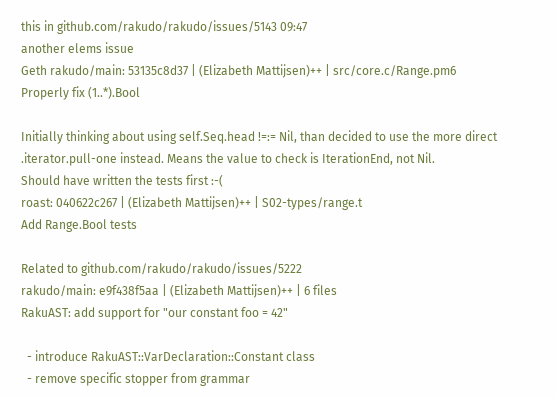this in github.com/rakudo/rakudo/issues/5143 09:47
another elems issue
Geth rakudo/main: 53135c8d37 | (Elizabeth Mattijsen)++ | src/core.c/Range.pm6
Properly fix (1..*).Bool

Initially thinking about using self.Seq.head !=:= Nil, than decided to use the more direct .iterator.pull-one instead. Means the value to check is IterationEnd, not Nil.
Should have written the tests first :-(
roast: 040622c267 | (Elizabeth Mattijsen)++ | S02-types/range.t
Add Range.Bool tests

Related to github.com/rakudo/rakudo/issues/5222
rakudo/main: e9f438f5aa | (Elizabeth Mattijsen)++ | 6 files
RakuAST: add support for "our constant foo = 42"

  - introduce RakuAST::VarDeclaration::Constant class
  - remove specific stopper from grammar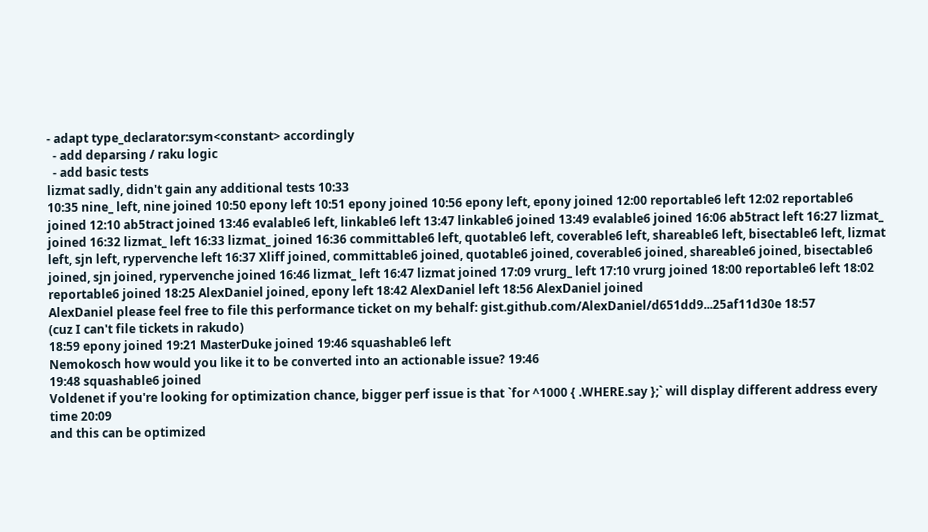- adapt type_declarator:sym<constant> accordingly
  - add deparsing / raku logic
  - add basic tests
lizmat sadly, didn't gain any additional tests 10:33
10:35 nine_ left, nine joined 10:50 epony left 10:51 epony joined 10:56 epony left, epony joined 12:00 reportable6 left 12:02 reportable6 joined 12:10 ab5tract joined 13:46 evalable6 left, linkable6 left 13:47 linkable6 joined 13:49 evalable6 joined 16:06 ab5tract left 16:27 lizmat_ joined 16:32 lizmat_ left 16:33 lizmat_ joined 16:36 committable6 left, quotable6 left, coverable6 left, shareable6 left, bisectable6 left, lizmat left, sjn left, rypervenche left 16:37 Xliff joined, committable6 joined, quotable6 joined, coverable6 joined, shareable6 joined, bisectable6 joined, sjn joined, rypervenche joined 16:46 lizmat_ left 16:47 lizmat joined 17:09 vrurg_ left 17:10 vrurg joined 18:00 reportable6 left 18:02 reportable6 joined 18:25 AlexDaniel joined, epony left 18:42 AlexDaniel left 18:56 AlexDaniel joined
AlexDaniel please feel free to file this performance ticket on my behalf: gist.github.com/AlexDaniel/d651dd9...25af11d30e 18:57
(cuz I can't file tickets in rakudo)
18:59 epony joined 19:21 MasterDuke joined 19:46 squashable6 left
Nemokosch how would you like it to be converted into an actionable issue? 19:46
19:48 squashable6 joined
Voldenet if you're looking for optimization chance, bigger perf issue is that `for ^1000 { .WHERE.say };` will display different address every time 20:09
and this can be optimized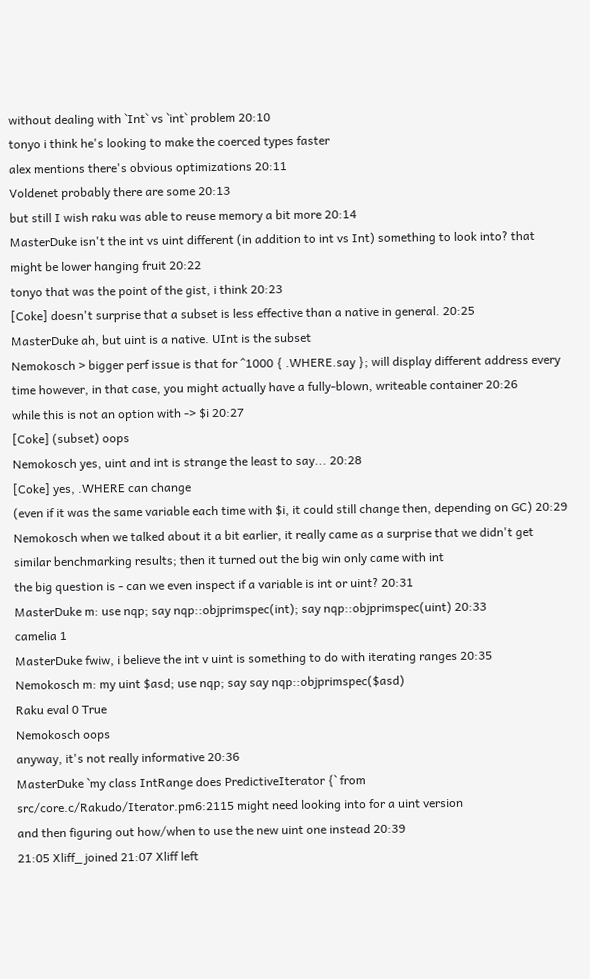without dealing with `Int` vs `int` problem 20:10
tonyo i think he's looking to make the coerced types faster
alex mentions there's obvious optimizations 20:11
Voldenet probably there are some 20:13
but still I wish raku was able to reuse memory a bit more 20:14
MasterDuke isn't the int vs uint different (in addition to int vs Int) something to look into? that might be lower hanging fruit 20:22
tonyo that was the point of the gist, i think 20:23
[Coke] doesn't surprise that a subset is less effective than a native in general. 20:25
MasterDuke ah, but uint is a native. UInt is the subset
Nemokosch > bigger perf issue is that for ^1000 { .WHERE.say }; will display different address every time however, in that case, you might actually have a fully-blown, writeable container 20:26
while this is not an option with -> $i 20:27
[Coke] (subset) oops
Nemokosch yes, uint and int is strange the least to say... 20:28
[Coke] yes, .WHERE can change
(even if it was the same variable each time with $i, it could still change then, depending on GC) 20:29
Nemokosch when we talked about it a bit earlier, it really came as a surprise that we didn't get similar benchmarking results; then it turned out the big win only came with int
the big question is - can we even inspect if a variable is int or uint? 20:31
MasterDuke m: use nqp; say nqp::objprimspec(int); say nqp::objprimspec(uint) 20:33
camelia 1
MasterDuke fwiw, i believe the int v uint is something to do with iterating ranges 20:35
Nemokosch m: my uint $asd; use nqp; say say nqp::objprimspec($asd)
Raku eval 0 True
Nemokosch oops
anyway, it's not really informative 20:36
MasterDuke `my class IntRange does PredictiveIterator {` from src/core.c/Rakudo/Iterator.pm6:2115 might need looking into for a uint version
and then figuring out how/when to use the new uint one instead 20:39
21:05 Xliff_ joined 21:07 Xliff left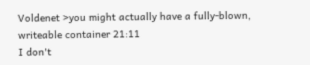Voldenet >you might actually have a fully-blown, writeable container 21:11
I don't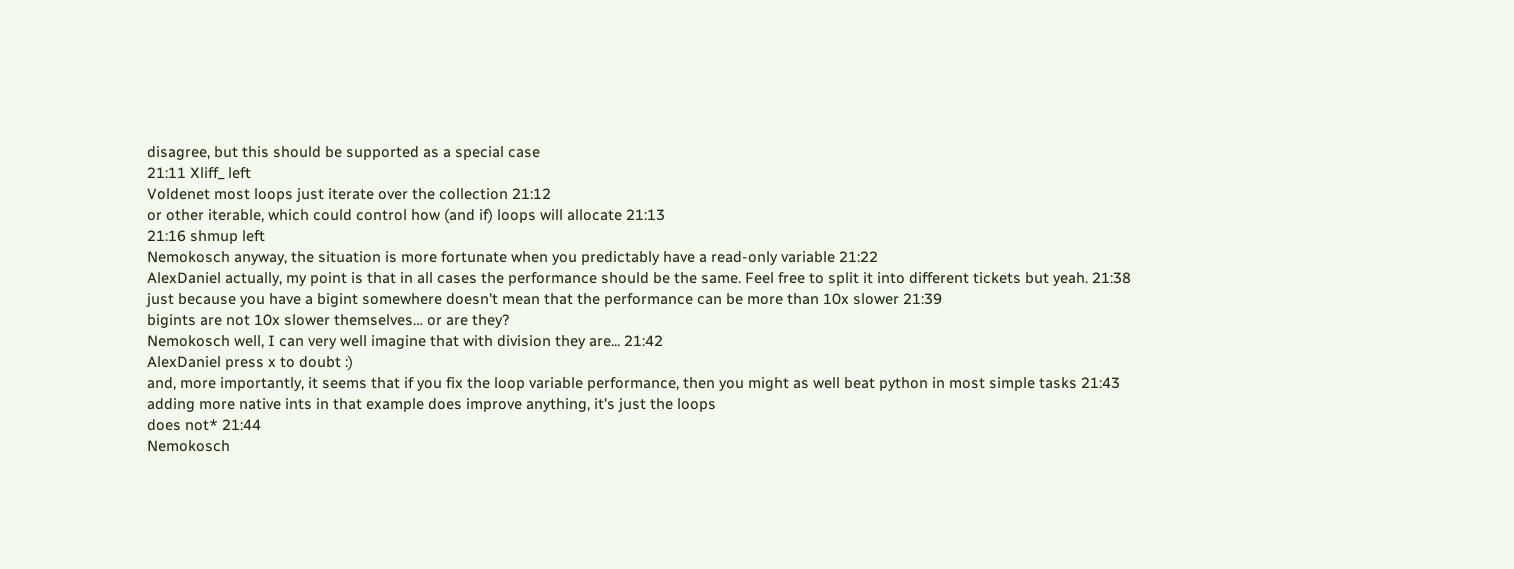disagree, but this should be supported as a special case
21:11 Xliff_ left
Voldenet most loops just iterate over the collection 21:12
or other iterable, which could control how (and if) loops will allocate 21:13
21:16 shmup left
Nemokosch anyway, the situation is more fortunate when you predictably have a read-only variable 21:22
AlexDaniel actually, my point is that in all cases the performance should be the same. Feel free to split it into different tickets but yeah. 21:38
just because you have a bigint somewhere doesn't mean that the performance can be more than 10x slower 21:39
bigints are not 10x slower themselves… or are they?
Nemokosch well, I can very well imagine that with division they are... 21:42
AlexDaniel press x to doubt :)
and, more importantly, it seems that if you fix the loop variable performance, then you might as well beat python in most simple tasks 21:43
adding more native ints in that example does improve anything, it's just the loops
does not* 21:44
Nemokosch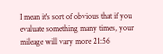I mean it's sort of obvious that if you evaluate something many times, your mileage will vary more 21:56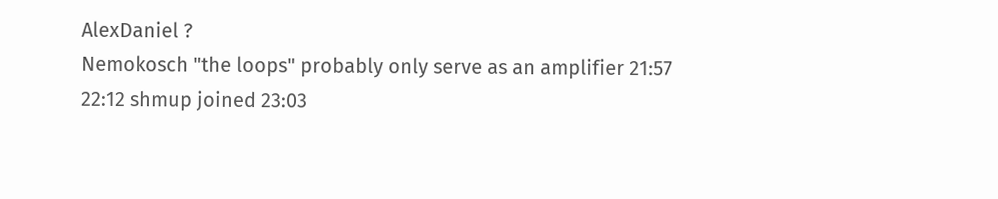AlexDaniel ?
Nemokosch "the loops" probably only serve as an amplifier 21:57
22:12 shmup joined 23:03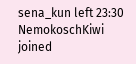sena_kun left 23:30 NemokoschKiwi joined